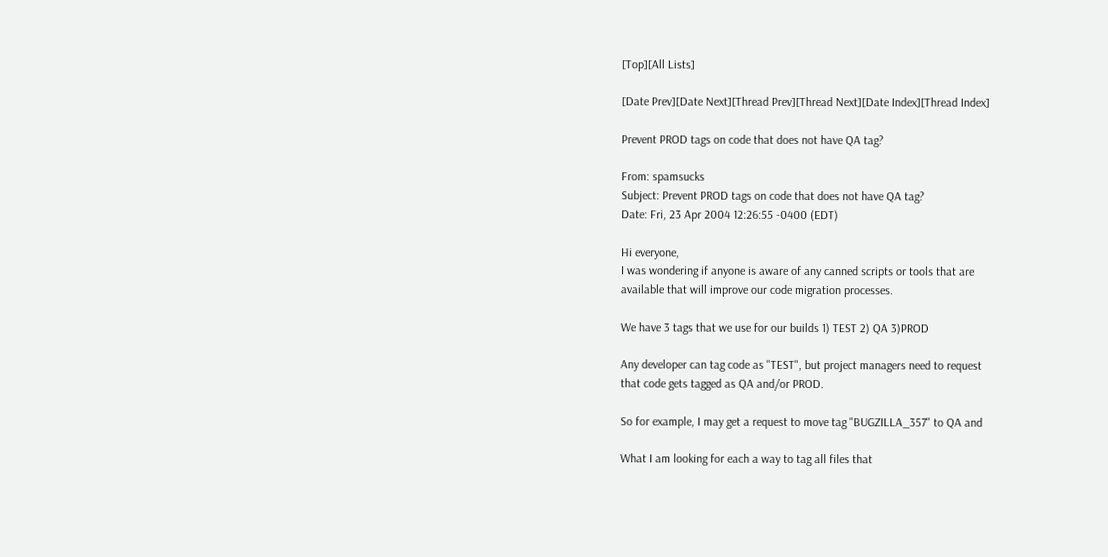[Top][All Lists]

[Date Prev][Date Next][Thread Prev][Thread Next][Date Index][Thread Index]

Prevent PROD tags on code that does not have QA tag?

From: spamsucks
Subject: Prevent PROD tags on code that does not have QA tag?
Date: Fri, 23 Apr 2004 12:26:55 -0400 (EDT)

Hi everyone,
I was wondering if anyone is aware of any canned scripts or tools that are
available that will improve our code migration processes.

We have 3 tags that we use for our builds 1) TEST 2) QA 3)PROD

Any developer can tag code as "TEST", but project managers need to request
that code gets tagged as QA and/or PROD.

So for example, I may get a request to move tag "BUGZILLA_357" to QA and

What I am looking for each a way to tag all files that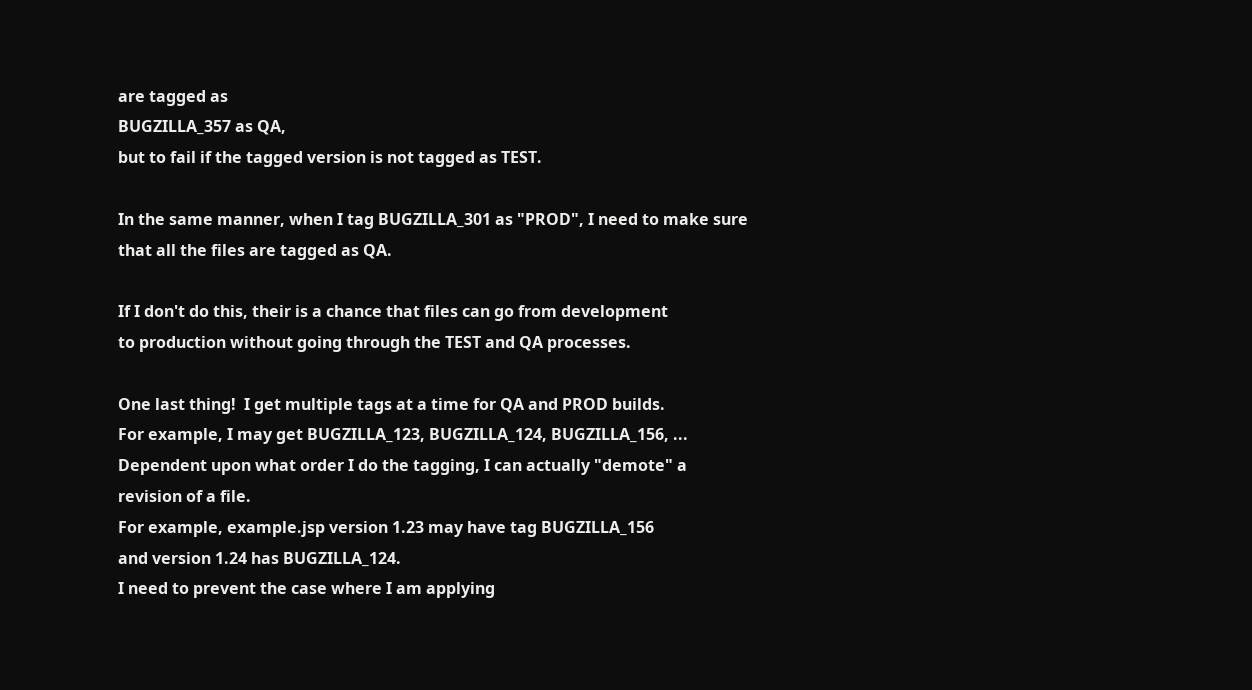are tagged as
BUGZILLA_357 as QA,
but to fail if the tagged version is not tagged as TEST.

In the same manner, when I tag BUGZILLA_301 as "PROD", I need to make sure
that all the files are tagged as QA.

If I don't do this, their is a chance that files can go from development
to production without going through the TEST and QA processes.

One last thing!  I get multiple tags at a time for QA and PROD builds.
For example, I may get BUGZILLA_123, BUGZILLA_124, BUGZILLA_156, ...
Dependent upon what order I do the tagging, I can actually "demote" a
revision of a file.
For example, example.jsp version 1.23 may have tag BUGZILLA_156
and version 1.24 has BUGZILLA_124.
I need to prevent the case where I am applying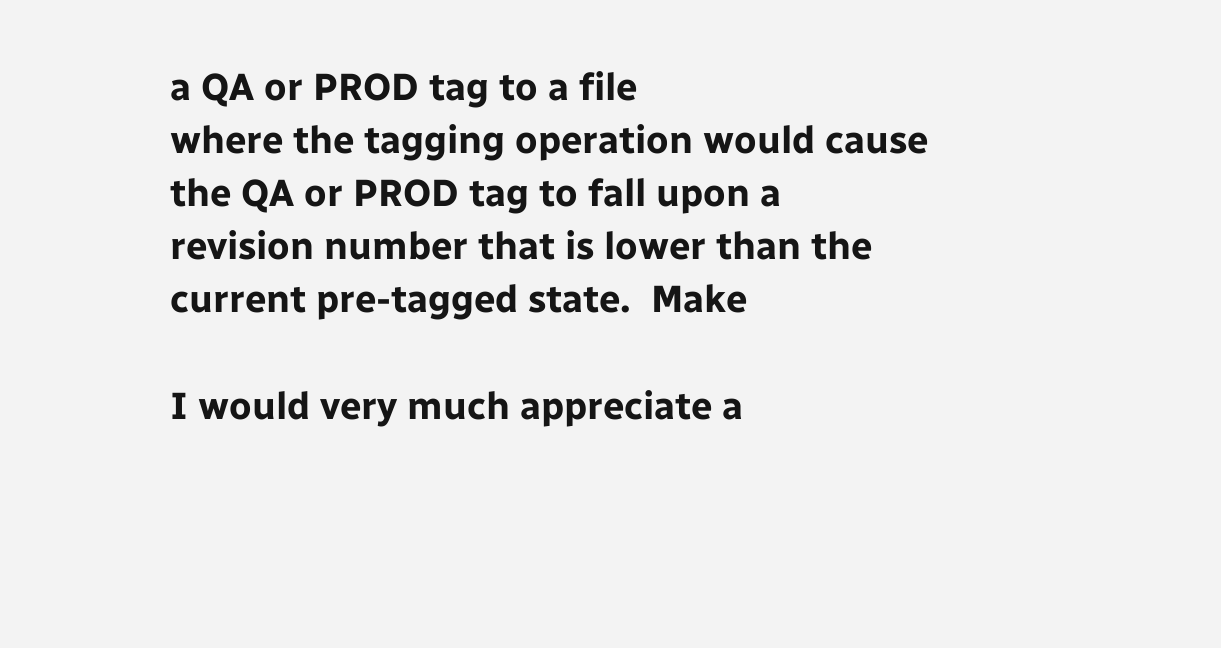a QA or PROD tag to a file
where the tagging operation would cause the QA or PROD tag to fall upon a
revision number that is lower than the current pre-tagged state.  Make

I would very much appreciate a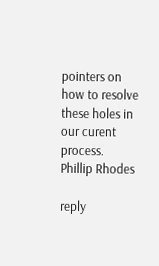pointers on how to resolve these holes in
our curent process.
Phillip Rhodes

reply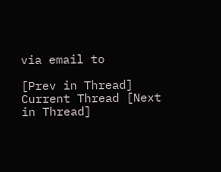via email to

[Prev in Thread] Current Thread [Next in Thread]